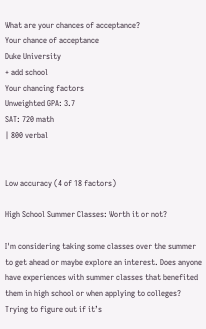What are your chances of acceptance?
Your chance of acceptance
Duke University
+ add school
Your chancing factors
Unweighted GPA: 3.7
SAT: 720 math
| 800 verbal


Low accuracy (4 of 18 factors)

High School Summer Classes: Worth it or not?

I'm considering taking some classes over the summer to get ahead or maybe explore an interest. Does anyone have experiences with summer classes that benefited them in high school or when applying to colleges? Trying to figure out if it’s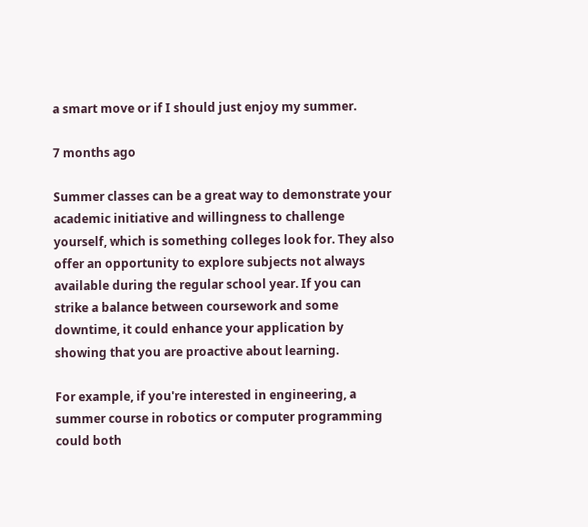a smart move or if I should just enjoy my summer.

7 months ago

Summer classes can be a great way to demonstrate your academic initiative and willingness to challenge yourself, which is something colleges look for. They also offer an opportunity to explore subjects not always available during the regular school year. If you can strike a balance between coursework and some downtime, it could enhance your application by showing that you are proactive about learning.

For example, if you're interested in engineering, a summer course in robotics or computer programming could both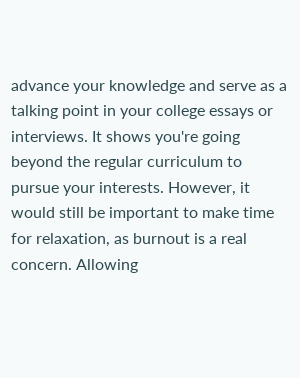advance your knowledge and serve as a talking point in your college essays or interviews. It shows you're going beyond the regular curriculum to pursue your interests. However, it would still be important to make time for relaxation, as burnout is a real concern. Allowing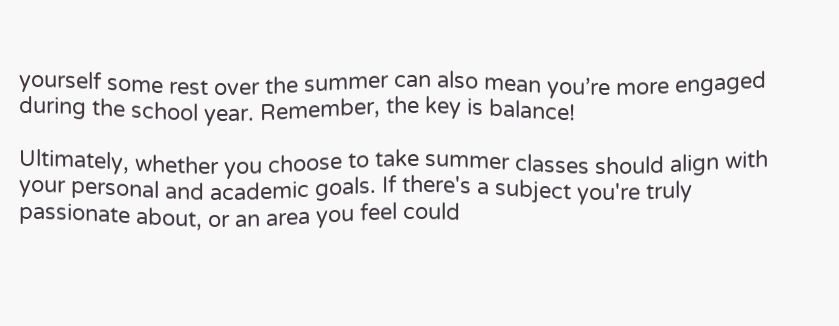yourself some rest over the summer can also mean you’re more engaged during the school year. Remember, the key is balance!

Ultimately, whether you choose to take summer classes should align with your personal and academic goals. If there's a subject you're truly passionate about, or an area you feel could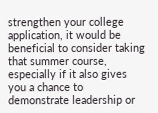strengthen your college application, it would be beneficial to consider taking that summer course, especially if it also gives you a chance to demonstrate leadership or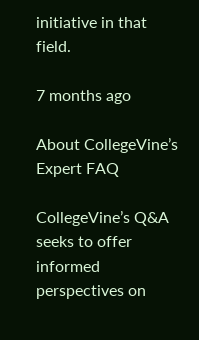initiative in that field.

7 months ago

About CollegeVine’s Expert FAQ

CollegeVine’s Q&A seeks to offer informed perspectives on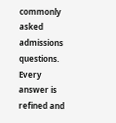commonly asked admissions questions. Every answer is refined and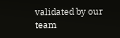validated by our team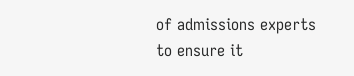of admissions experts to ensure it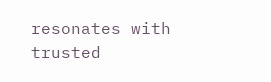resonates with trusted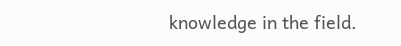knowledge in the field.